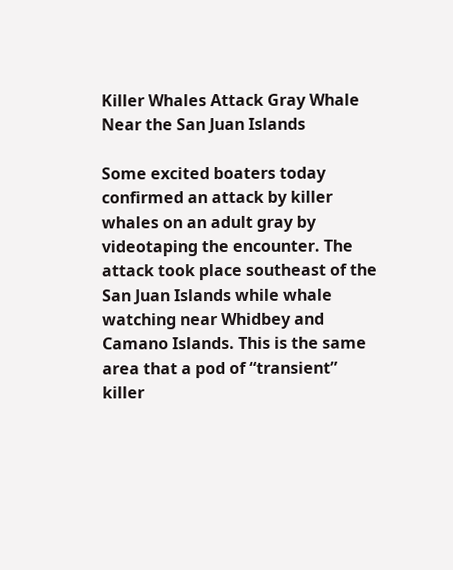Killer Whales Attack Gray Whale Near the San Juan Islands

Some excited boaters today confirmed an attack by killer whales on an adult gray by videotaping the encounter. The attack took place southeast of the San Juan Islands while whale watching near Whidbey and Camano Islands. This is the same area that a pod of “transient” killer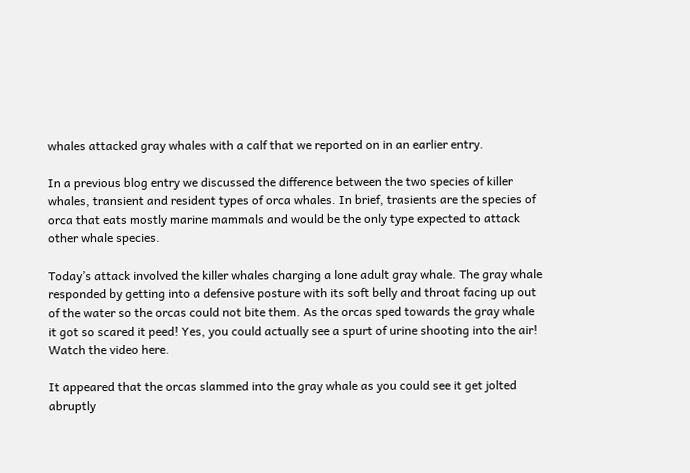whales attacked gray whales with a calf that we reported on in an earlier entry.

In a previous blog entry we discussed the difference between the two species of killer whales, transient and resident types of orca whales. In brief, trasients are the species of orca that eats mostly marine mammals and would be the only type expected to attack other whale species.

Today’s attack involved the killer whales charging a lone adult gray whale. The gray whale responded by getting into a defensive posture with its soft belly and throat facing up out of the water so the orcas could not bite them. As the orcas sped towards the gray whale it got so scared it peed! Yes, you could actually see a spurt of urine shooting into the air! Watch the video here.

It appeared that the orcas slammed into the gray whale as you could see it get jolted abruptly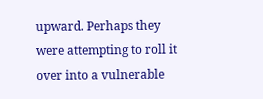upward. Perhaps they were attempting to roll it over into a vulnerable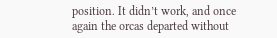position. It didn’t work, and once again the orcas departed without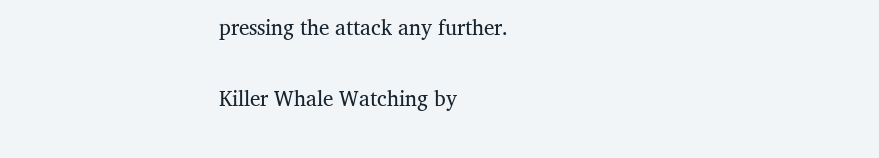pressing the attack any further.

Killer Whale Watching by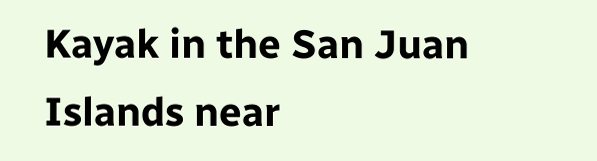Kayak in the San Juan Islands near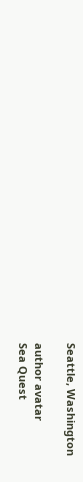Seattle, Washington

author avatar
Sea Quest